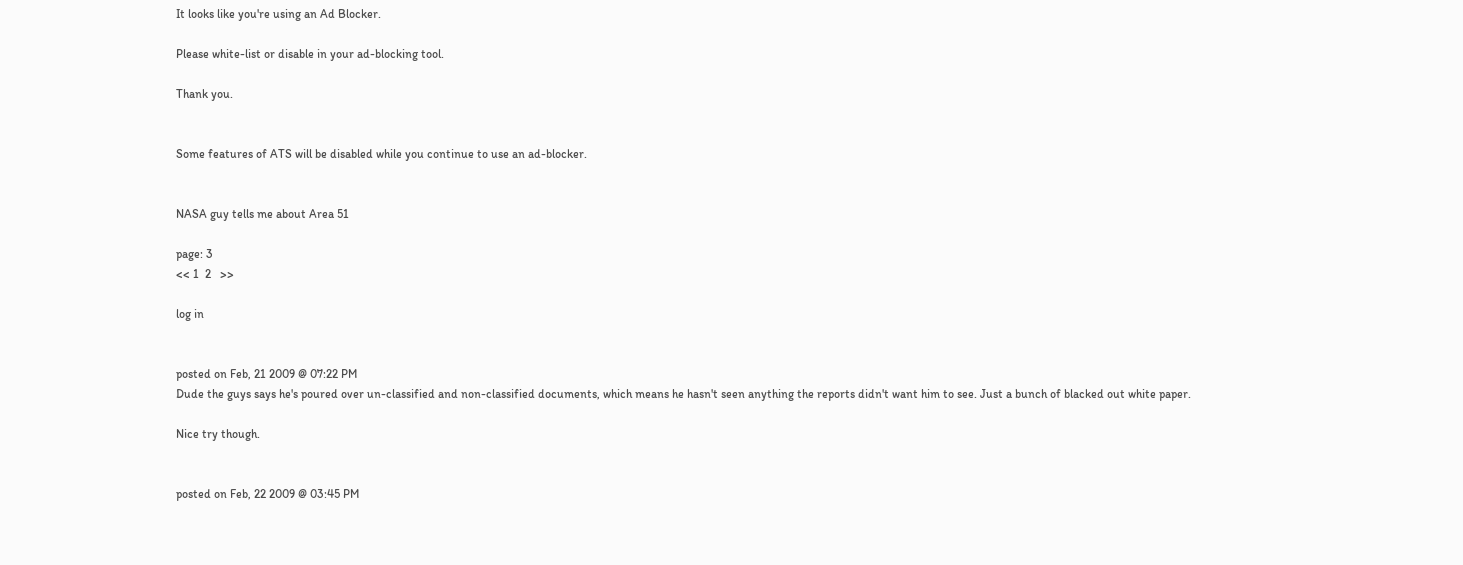It looks like you're using an Ad Blocker.

Please white-list or disable in your ad-blocking tool.

Thank you.


Some features of ATS will be disabled while you continue to use an ad-blocker.


NASA guy tells me about Area 51

page: 3
<< 1  2   >>

log in


posted on Feb, 21 2009 @ 07:22 PM
Dude the guys says he's poured over un-classified and non-classified documents, which means he hasn't seen anything the reports didn't want him to see. Just a bunch of blacked out white paper.

Nice try though.


posted on Feb, 22 2009 @ 03:45 PM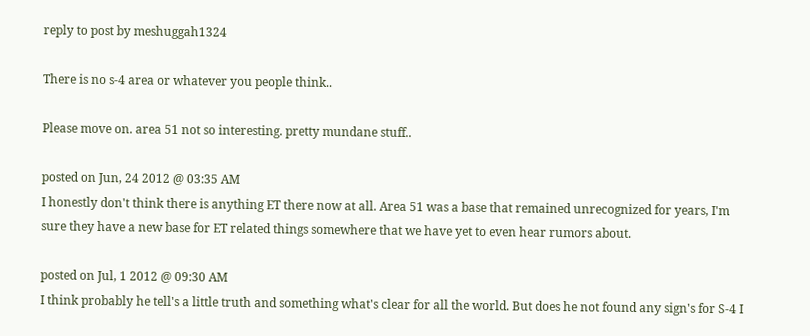reply to post by meshuggah1324

There is no s-4 area or whatever you people think..

Please move on. area 51 not so interesting. pretty mundane stuff..

posted on Jun, 24 2012 @ 03:35 AM
I honestly don't think there is anything ET there now at all. Area 51 was a base that remained unrecognized for years, I'm sure they have a new base for ET related things somewhere that we have yet to even hear rumors about.

posted on Jul, 1 2012 @ 09:30 AM
I think probably he tell's a little truth and something what's clear for all the world. But does he not found any sign's for S-4 I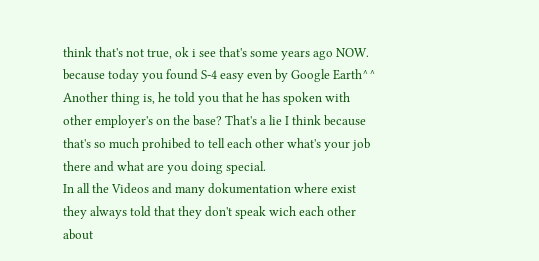think that's not true, ok i see that's some years ago NOW. because today you found S-4 easy even by Google Earth^^
Another thing is, he told you that he has spoken with other employer's on the base? That's a lie I think because that's so much prohibed to tell each other what's your job there and what are you doing special.
In all the Videos and many dokumentation where exist they always told that they don't speak wich each other about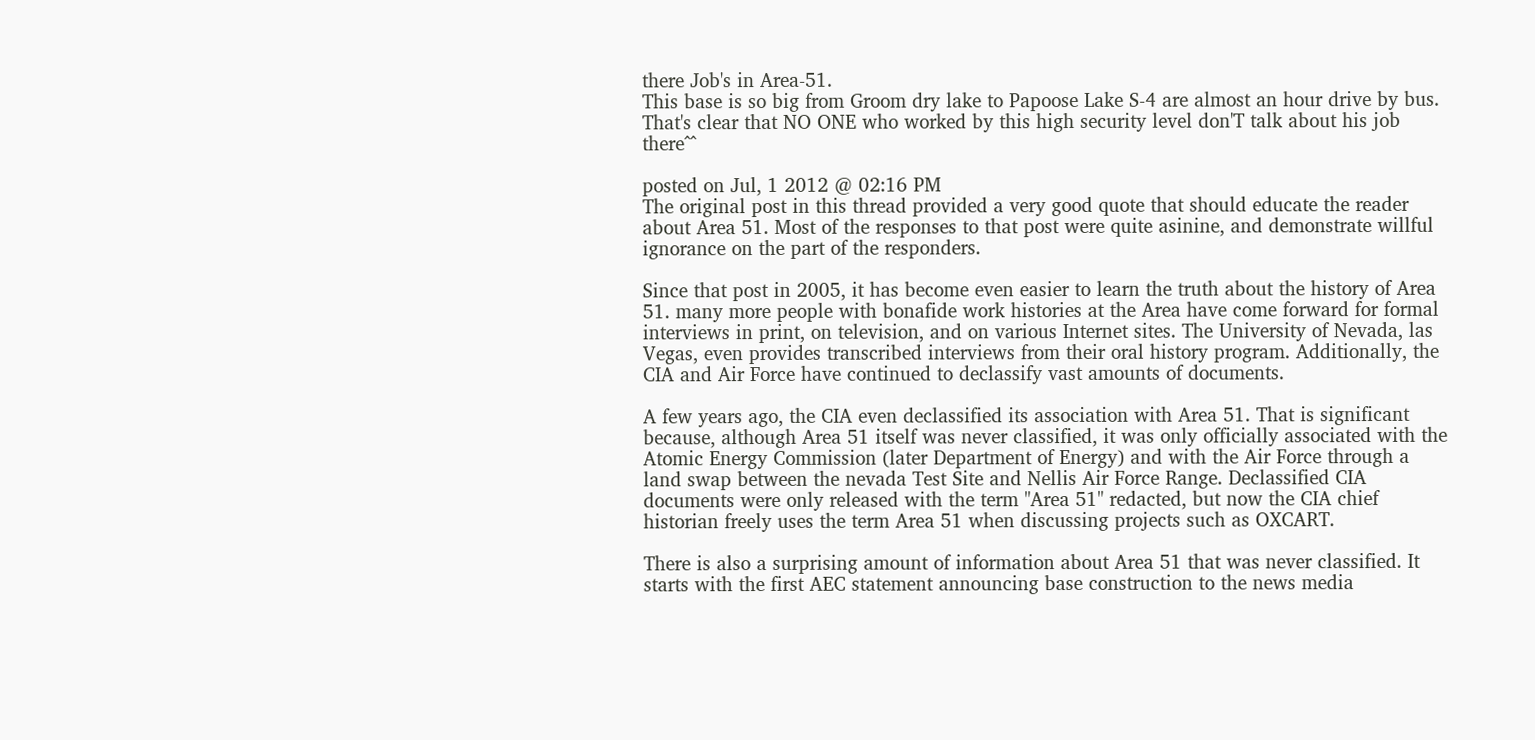there Job's in Area-51.
This base is so big from Groom dry lake to Papoose Lake S-4 are almost an hour drive by bus.
That's clear that NO ONE who worked by this high security level don'T talk about his job there^^

posted on Jul, 1 2012 @ 02:16 PM
The original post in this thread provided a very good quote that should educate the reader about Area 51. Most of the responses to that post were quite asinine, and demonstrate willful ignorance on the part of the responders.

Since that post in 2005, it has become even easier to learn the truth about the history of Area 51. many more people with bonafide work histories at the Area have come forward for formal interviews in print, on television, and on various Internet sites. The University of Nevada, las Vegas, even provides transcribed interviews from their oral history program. Additionally, the CIA and Air Force have continued to declassify vast amounts of documents.

A few years ago, the CIA even declassified its association with Area 51. That is significant because, although Area 51 itself was never classified, it was only officially associated with the Atomic Energy Commission (later Department of Energy) and with the Air Force through a land swap between the nevada Test Site and Nellis Air Force Range. Declassified CIA documents were only released with the term "Area 51" redacted, but now the CIA chief historian freely uses the term Area 51 when discussing projects such as OXCART.

There is also a surprising amount of information about Area 51 that was never classified. It starts with the first AEC statement announcing base construction to the news media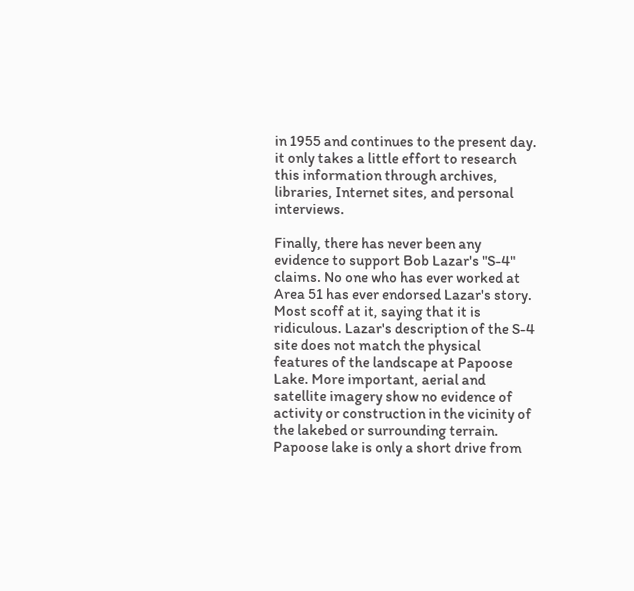in 1955 and continues to the present day. it only takes a little effort to research this information through archives, libraries, Internet sites, and personal interviews.

Finally, there has never been any evidence to support Bob Lazar's "S-4" claims. No one who has ever worked at Area 51 has ever endorsed Lazar's story. Most scoff at it, saying that it is ridiculous. Lazar's description of the S-4 site does not match the physical features of the landscape at Papoose Lake. More important, aerial and satellite imagery show no evidence of activity or construction in the vicinity of the lakebed or surrounding terrain. Papoose lake is only a short drive from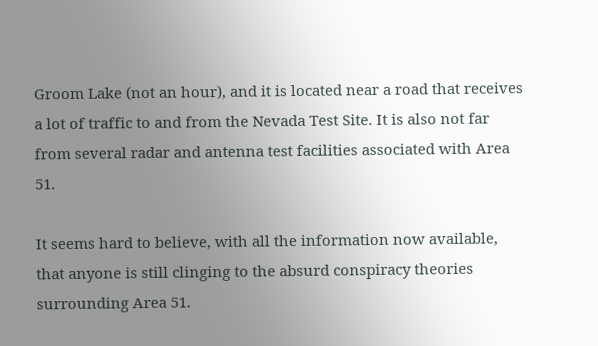Groom Lake (not an hour), and it is located near a road that receives a lot of traffic to and from the Nevada Test Site. It is also not far from several radar and antenna test facilities associated with Area 51.

It seems hard to believe, with all the information now available, that anyone is still clinging to the absurd conspiracy theories surrounding Area 51.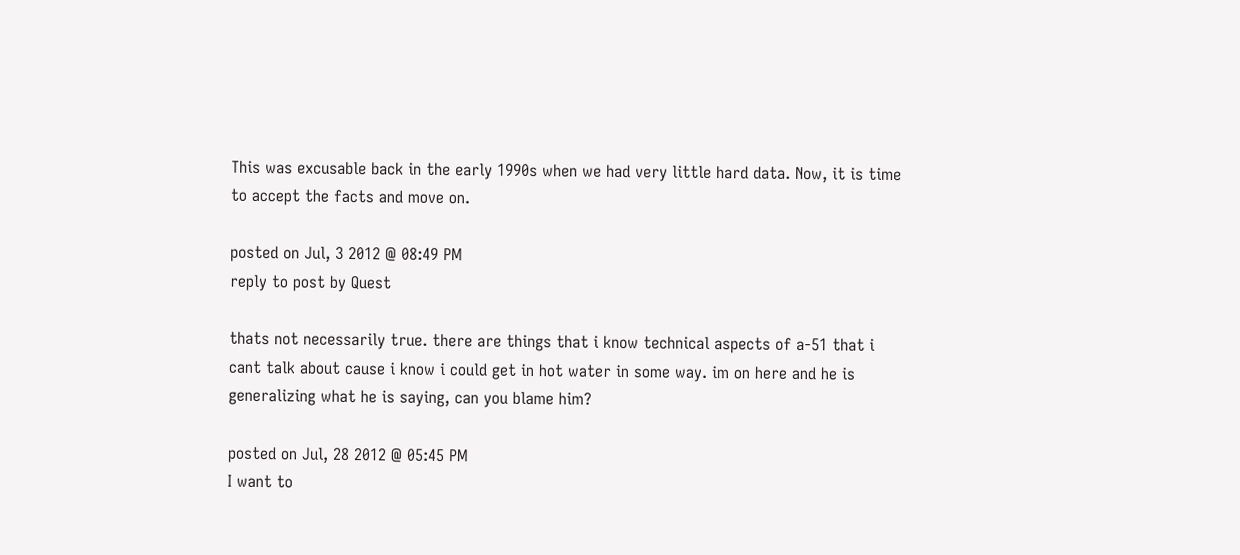This was excusable back in the early 1990s when we had very little hard data. Now, it is time to accept the facts and move on.

posted on Jul, 3 2012 @ 08:49 PM
reply to post by Quest

thats not necessarily true. there are things that i know technical aspects of a-51 that i cant talk about cause i know i could get in hot water in some way. im on here and he is generalizing what he is saying, can you blame him?

posted on Jul, 28 2012 @ 05:45 PM
I want to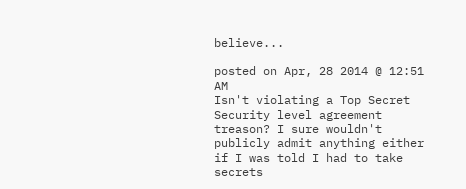believe...

posted on Apr, 28 2014 @ 12:51 AM
Isn't violating a Top Secret Security level agreement treason? I sure wouldn't publicly admit anything either if I was told I had to take secrets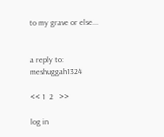to my grave or else...


a reply to: meshuggah1324

<< 1  2   >>

log in